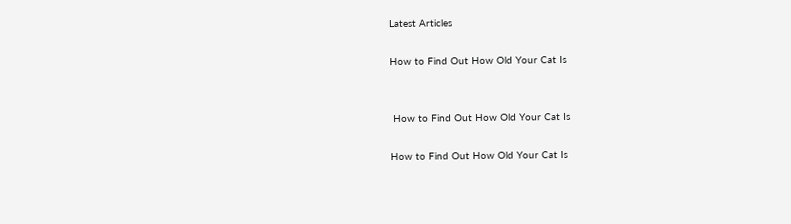Latest Articles

How to Find Out How Old Your Cat Is


 How to Find Out How Old Your Cat Is

How to Find Out How Old Your Cat Is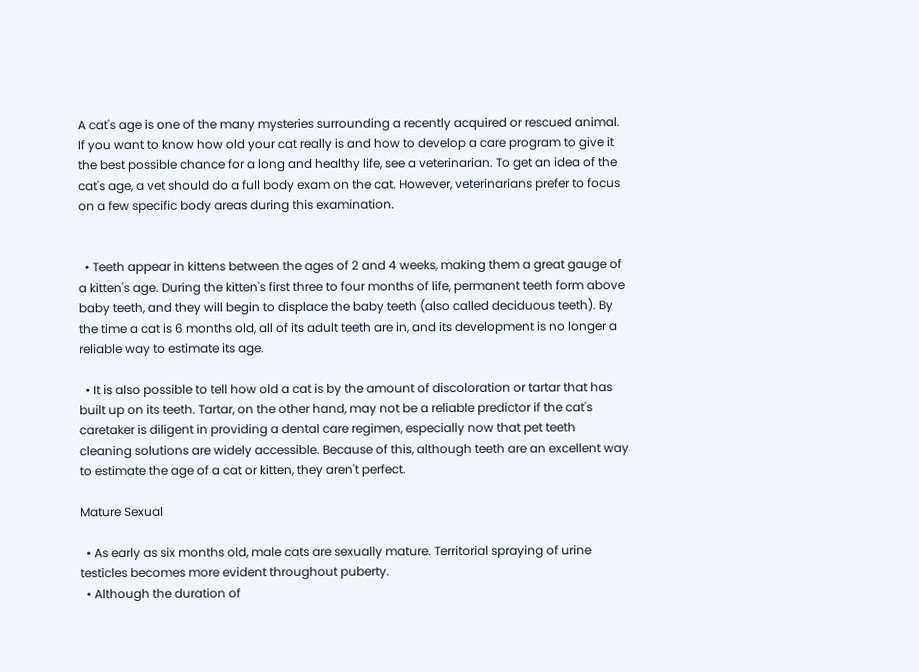A cat's age is one of the many mysteries surrounding a recently acquired or rescued animal. If you want to know how old your cat really is and how to develop a care program to give it the best possible chance for a long and healthy life, see a veterinarian. To get an idea of the cat's age, a vet should do a full body exam on the cat. However, veterinarians prefer to focus on a few specific body areas during this examination.


  • Teeth appear in kittens between the ages of 2 and 4 weeks, making them a great gauge of a kitten's age. During the kitten's first three to four months of life, permanent teeth form above baby teeth, and they will begin to displace the baby teeth (also called deciduous teeth). By the time a cat is 6 months old, all of its adult teeth are in, and its development is no longer a reliable way to estimate its age.

  • It is also possible to tell how old a cat is by the amount of discoloration or tartar that has built up on its teeth. Tartar, on the other hand, may not be a reliable predictor if the cat's caretaker is diligent in providing a dental care regimen, especially now that pet teeth cleaning solutions are widely accessible. Because of this, although teeth are an excellent way to estimate the age of a cat or kitten, they aren't perfect.

Mature Sexual

  • As early as six months old, male cats are sexually mature. Territorial spraying of urine testicles becomes more evident throughout puberty.
  • Although the duration of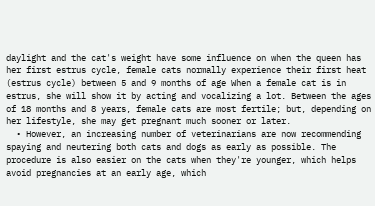daylight and the cat's weight have some influence on when the queen has her first estrus cycle, female cats normally experience their first heat (estrus cycle) between 5 and 9 months of age When a female cat is in estrus, she will show it by acting and vocalizing a lot. Between the ages of 18 months and 8 years, female cats are most fertile; but, depending on her lifestyle, she may get pregnant much sooner or later.
  • However, an increasing number of veterinarians are now recommending spaying and neutering both cats and dogs as early as possible. The procedure is also easier on the cats when they're younger, which helps avoid pregnancies at an early age, which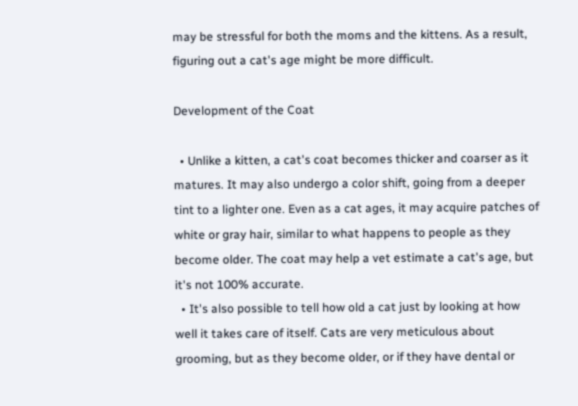may be stressful for both the moms and the kittens. As a result, figuring out a cat's age might be more difficult.

Development of the Coat

  • Unlike a kitten, a cat's coat becomes thicker and coarser as it matures. It may also undergo a color shift, going from a deeper tint to a lighter one. Even as a cat ages, it may acquire patches of white or gray hair, similar to what happens to people as they become older. The coat may help a vet estimate a cat's age, but it's not 100% accurate.
  • It's also possible to tell how old a cat just by looking at how well it takes care of itself. Cats are very meticulous about grooming, but as they become older, or if they have dental or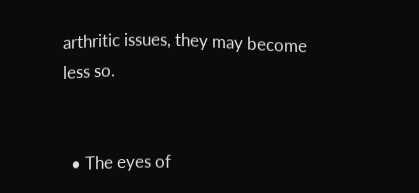arthritic issues, they may become less so.


  • The eyes of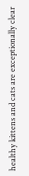healthy kittens and cats are exceptionally clear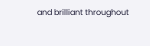and brilliant throughout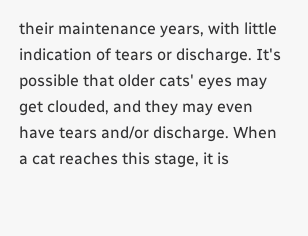their maintenance years, with little indication of tears or discharge. It's possible that older cats' eyes may get clouded, and they may even have tears and/or discharge. When a cat reaches this stage, it is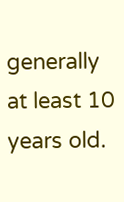generally at least 10 years old.